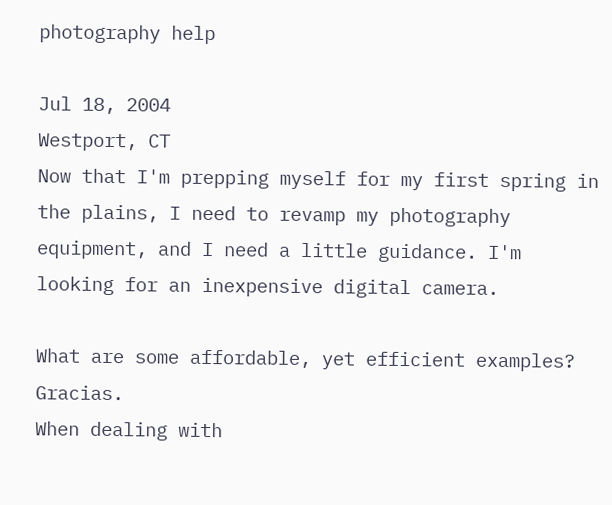photography help

Jul 18, 2004
Westport, CT
Now that I'm prepping myself for my first spring in the plains, I need to revamp my photography equipment, and I need a little guidance. I'm looking for an inexpensive digital camera.

What are some affordable, yet efficient examples? Gracias.
When dealing with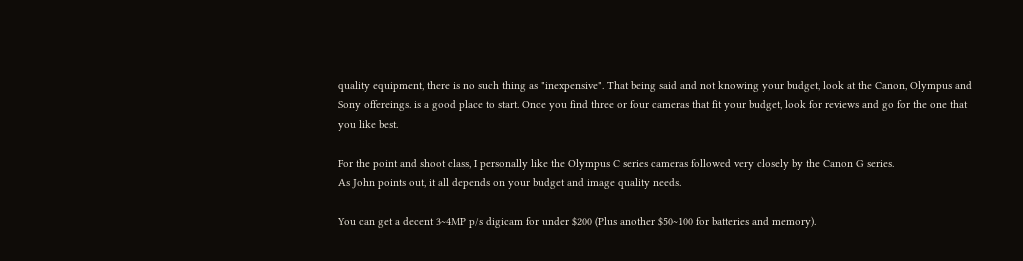quality equipment, there is no such thing as "inexpensive". That being said and not knowing your budget, look at the Canon, Olympus and Sony offereings. is a good place to start. Once you find three or four cameras that fit your budget, look for reviews and go for the one that you like best.

For the point and shoot class, I personally like the Olympus C series cameras followed very closely by the Canon G series.
As John points out, it all depends on your budget and image quality needs.

You can get a decent 3~4MP p/s digicam for under $200 (Plus another $50~100 for batteries and memory).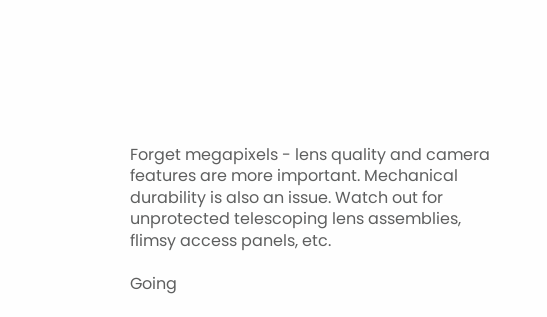Forget megapixels - lens quality and camera features are more important. Mechanical durability is also an issue. Watch out for unprotected telescoping lens assemblies, flimsy access panels, etc.

Going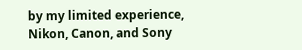by my limited experience, Nikon, Canon, and Sony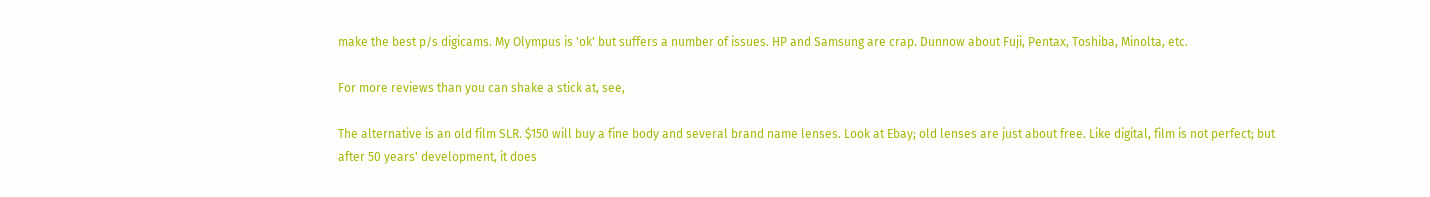make the best p/s digicams. My Olympus is 'ok' but suffers a number of issues. HP and Samsung are crap. Dunnow about Fuji, Pentax, Toshiba, Minolta, etc.

For more reviews than you can shake a stick at, see,

The alternative is an old film SLR. $150 will buy a fine body and several brand name lenses. Look at Ebay; old lenses are just about free. Like digital, film is not perfect; but after 50 years' development, it does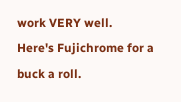work VERY well.
Here's Fujichrome for a buck a roll.